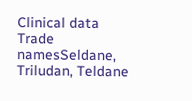Clinical data
Trade namesSeldane, Triludan, Teldane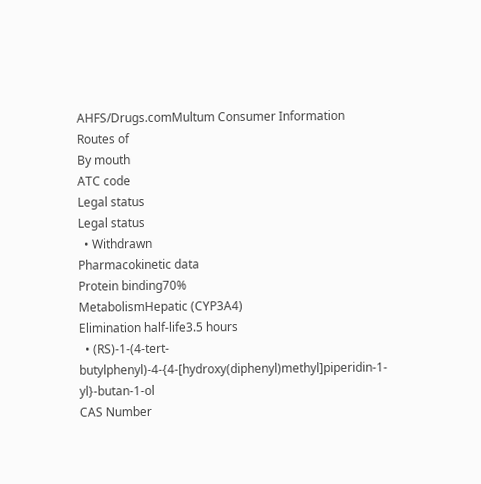AHFS/Drugs.comMultum Consumer Information
Routes of
By mouth
ATC code
Legal status
Legal status
  • Withdrawn
Pharmacokinetic data
Protein binding70%
MetabolismHepatic (CYP3A4)
Elimination half-life3.5 hours
  • (RS)-1-(4-tert-butylphenyl)-4-{4-[hydroxy(diphenyl)methyl]piperidin-1-yl}-butan-1-ol
CAS Number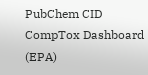PubChem CID
CompTox Dashboard (EPA)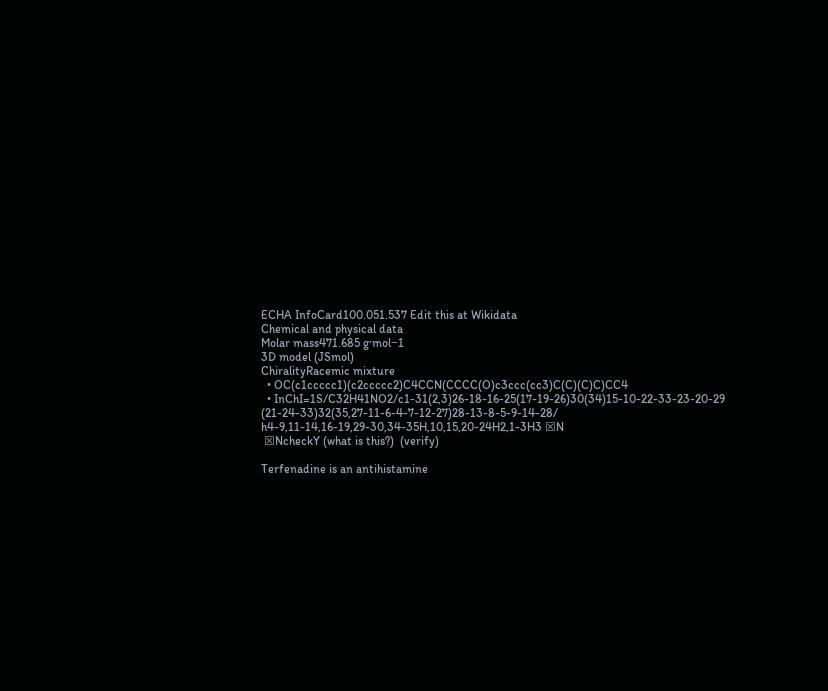ECHA InfoCard100.051.537 Edit this at Wikidata
Chemical and physical data
Molar mass471.685 g·mol−1
3D model (JSmol)
ChiralityRacemic mixture
  • OC(c1ccccc1)(c2ccccc2)C4CCN(CCCC(O)c3ccc(cc3)C(C)(C)C)CC4
  • InChI=1S/C32H41NO2/c1-31(2,3)26-18-16-25(17-19-26)30(34)15-10-22-33-23-20-29 (21-24-33)32(35,27-11-6-4-7-12-27)28-13-8-5-9-14-28/ h4-9,11-14,16-19,29-30,34-35H,10,15,20-24H2,1-3H3 ☒N
 ☒NcheckY (what is this?)  (verify)

Terfenadine is an antihistamine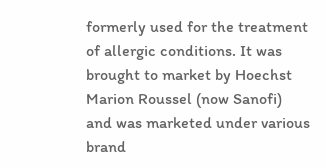formerly used for the treatment of allergic conditions. It was brought to market by Hoechst Marion Roussel (now Sanofi) and was marketed under various brand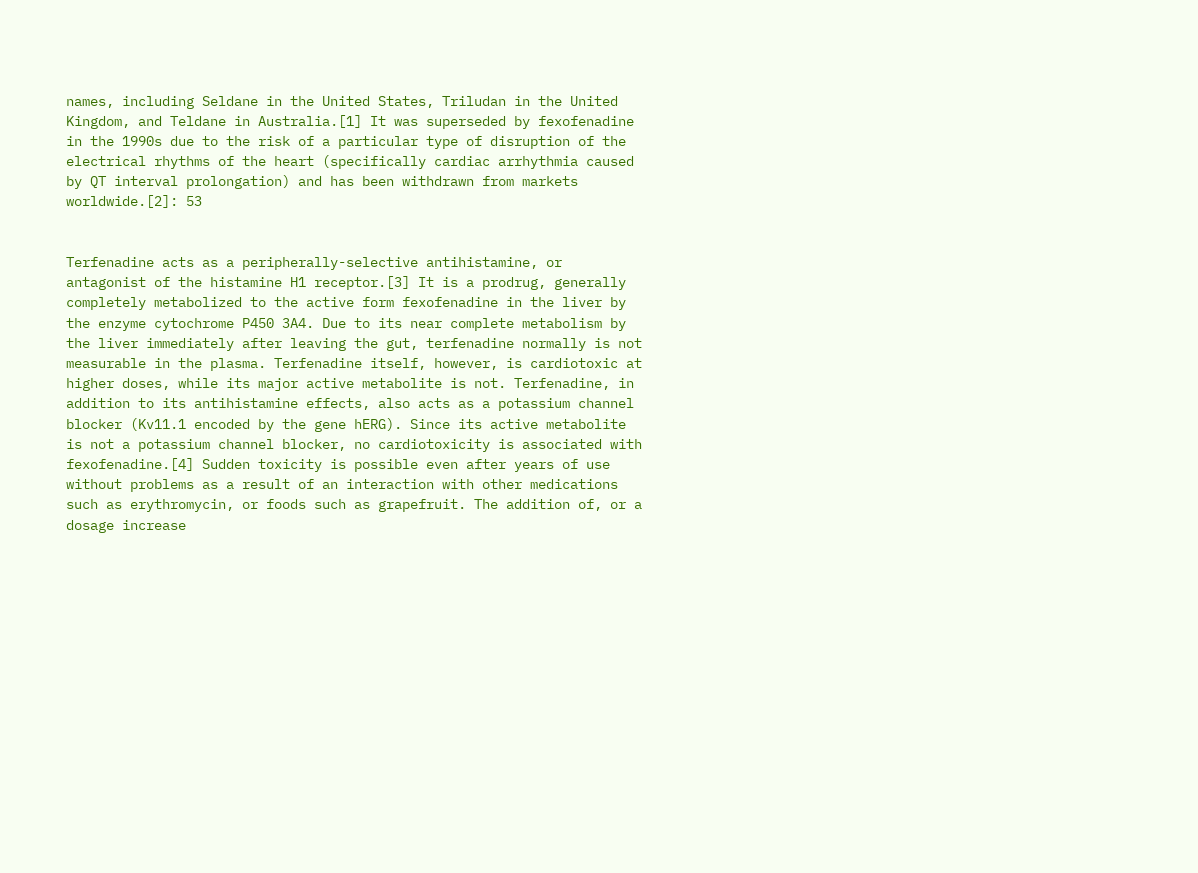names, including Seldane in the United States, Triludan in the United Kingdom, and Teldane in Australia.[1] It was superseded by fexofenadine in the 1990s due to the risk of a particular type of disruption of the electrical rhythms of the heart (specifically cardiac arrhythmia caused by QT interval prolongation) and has been withdrawn from markets worldwide.[2]: 53


Terfenadine acts as a peripherally-selective antihistamine, or antagonist of the histamine H1 receptor.[3] It is a prodrug, generally completely metabolized to the active form fexofenadine in the liver by the enzyme cytochrome P450 3A4. Due to its near complete metabolism by the liver immediately after leaving the gut, terfenadine normally is not measurable in the plasma. Terfenadine itself, however, is cardiotoxic at higher doses, while its major active metabolite is not. Terfenadine, in addition to its antihistamine effects, also acts as a potassium channel blocker (Kv11.1 encoded by the gene hERG). Since its active metabolite is not a potassium channel blocker, no cardiotoxicity is associated with fexofenadine.[4] Sudden toxicity is possible even after years of use without problems as a result of an interaction with other medications such as erythromycin, or foods such as grapefruit. The addition of, or a dosage increase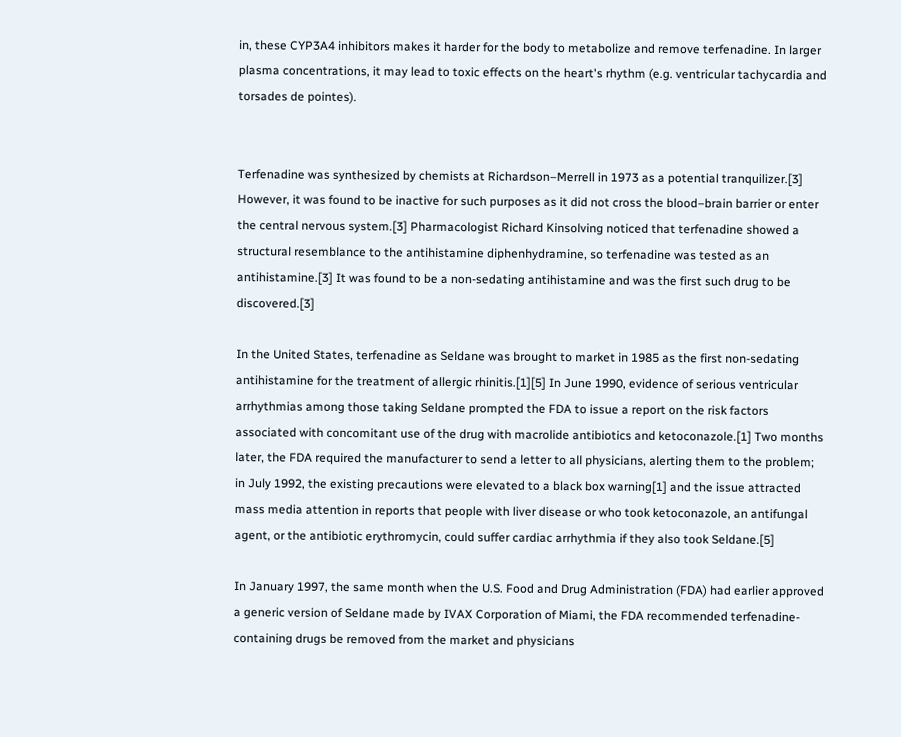in, these CYP3A4 inhibitors makes it harder for the body to metabolize and remove terfenadine. In larger plasma concentrations, it may lead to toxic effects on the heart's rhythm (e.g. ventricular tachycardia and torsades de pointes).


Terfenadine was synthesized by chemists at Richardson–Merrell in 1973 as a potential tranquilizer.[3] However, it was found to be inactive for such purposes as it did not cross the blood–brain barrier or enter the central nervous system.[3] Pharmacologist Richard Kinsolving noticed that terfenadine showed a structural resemblance to the antihistamine diphenhydramine, so terfenadine was tested as an antihistamine.[3] It was found to be a non-sedating antihistamine and was the first such drug to be discovered.[3]

In the United States, terfenadine as Seldane was brought to market in 1985 as the first non-sedating antihistamine for the treatment of allergic rhinitis.[1][5] In June 1990, evidence of serious ventricular arrhythmias among those taking Seldane prompted the FDA to issue a report on the risk factors associated with concomitant use of the drug with macrolide antibiotics and ketoconazole.[1] Two months later, the FDA required the manufacturer to send a letter to all physicians, alerting them to the problem; in July 1992, the existing precautions were elevated to a black box warning[1] and the issue attracted mass media attention in reports that people with liver disease or who took ketoconazole, an antifungal agent, or the antibiotic erythromycin, could suffer cardiac arrhythmia if they also took Seldane.[5]

In January 1997, the same month when the U.S. Food and Drug Administration (FDA) had earlier approved a generic version of Seldane made by IVAX Corporation of Miami, the FDA recommended terfenadine-containing drugs be removed from the market and physicians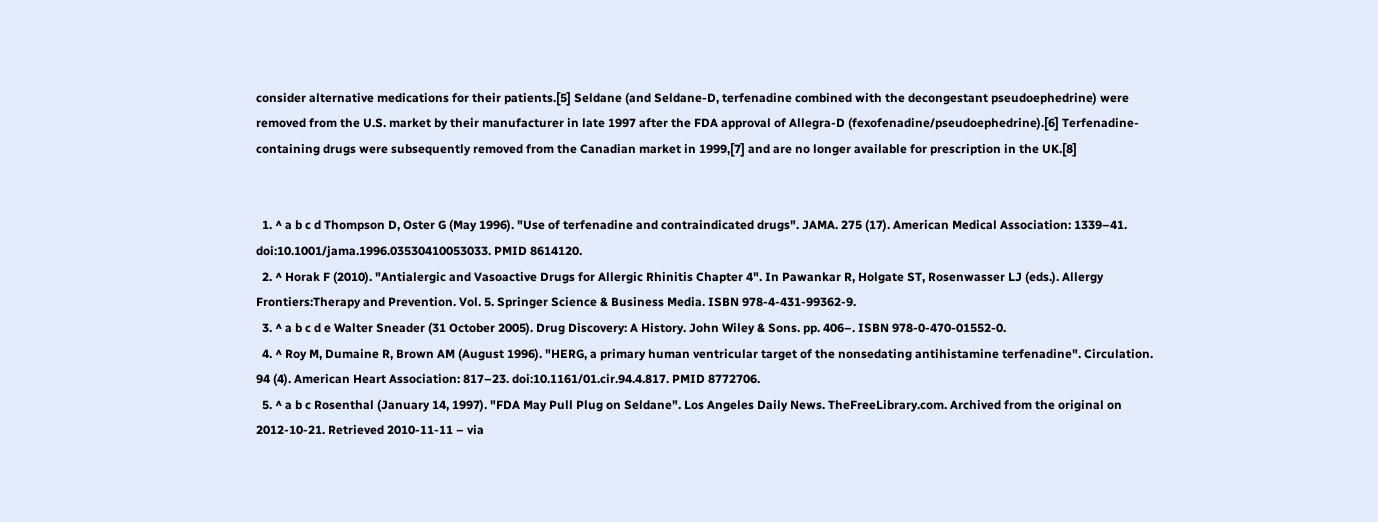consider alternative medications for their patients.[5] Seldane (and Seldane-D, terfenadine combined with the decongestant pseudoephedrine) were removed from the U.S. market by their manufacturer in late 1997 after the FDA approval of Allegra-D (fexofenadine/pseudoephedrine).[6] Terfenadine-containing drugs were subsequently removed from the Canadian market in 1999,[7] and are no longer available for prescription in the UK.[8]


  1. ^ a b c d Thompson D, Oster G (May 1996). "Use of terfenadine and contraindicated drugs". JAMA. 275 (17). American Medical Association: 1339–41. doi:10.1001/jama.1996.03530410053033. PMID 8614120.
  2. ^ Horak F (2010). "Antialergic and Vasoactive Drugs for Allergic Rhinitis Chapter 4". In Pawankar R, Holgate ST, Rosenwasser LJ (eds.). Allergy Frontiers:Therapy and Prevention. Vol. 5. Springer Science & Business Media. ISBN 978-4-431-99362-9.
  3. ^ a b c d e Walter Sneader (31 October 2005). Drug Discovery: A History. John Wiley & Sons. pp. 406–. ISBN 978-0-470-01552-0.
  4. ^ Roy M, Dumaine R, Brown AM (August 1996). "HERG, a primary human ventricular target of the nonsedating antihistamine terfenadine". Circulation. 94 (4). American Heart Association: 817–23. doi:10.1161/01.cir.94.4.817. PMID 8772706.
  5. ^ a b c Rosenthal (January 14, 1997). "FDA May Pull Plug on Seldane". Los Angeles Daily News. TheFreeLibrary.com. Archived from the original on 2012-10-21. Retrieved 2010-11-11 – via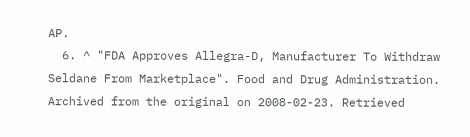AP.
  6. ^ "FDA Approves Allegra-D, Manufacturer To Withdraw Seldane From Marketplace". Food and Drug Administration. Archived from the original on 2008-02-23. Retrieved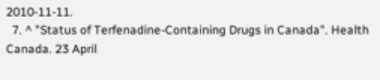2010-11-11.
  7. ^ "Status of Terfenadine-Containing Drugs in Canada". Health Canada. 23 April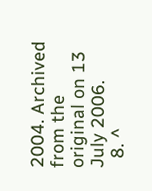2004. Archived from the original on 13 July 2006.
  8. ^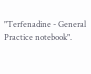"Terfenadine - General Practice notebook".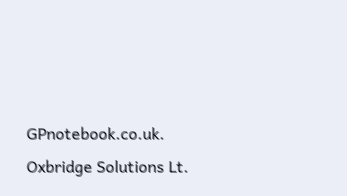GPnotebook.co.uk. Oxbridge Solutions Lt.